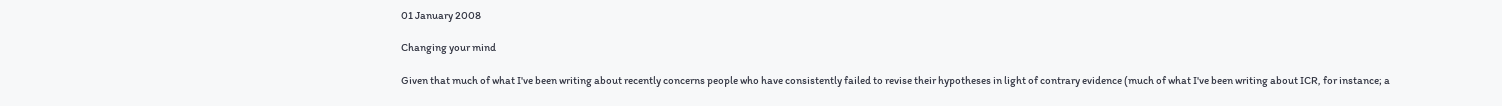01 January 2008

Changing your mind

Given that much of what I've been writing about recently concerns people who have consistently failed to revise their hypotheses in light of contrary evidence (much of what I've been writing about ICR, for instance; a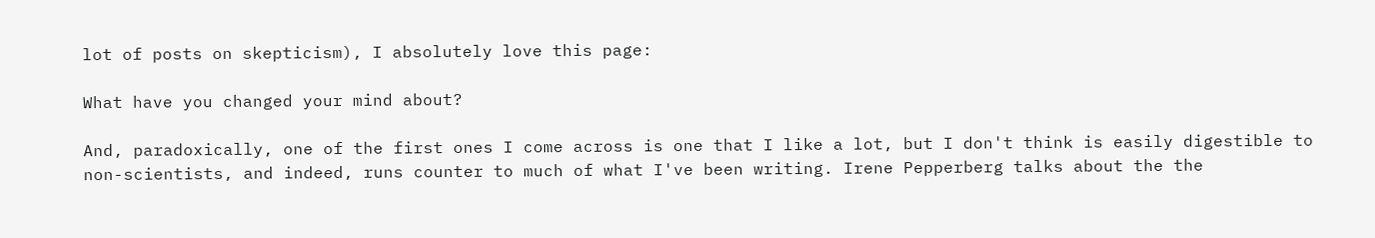lot of posts on skepticism), I absolutely love this page:

What have you changed your mind about?

And, paradoxically, one of the first ones I come across is one that I like a lot, but I don't think is easily digestible to non-scientists, and indeed, runs counter to much of what I've been writing. Irene Pepperberg talks about the the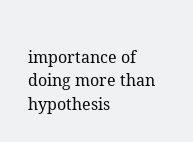importance of doing more than hypothesis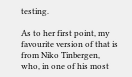testing.

As to her first point, my favourite version of that is from Niko Tinbergen, who, in one of his most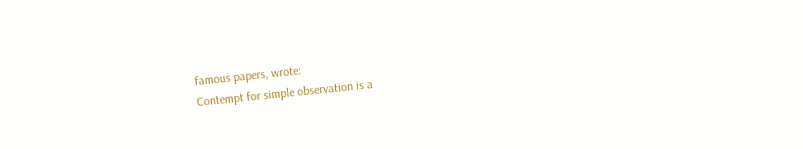famous papers, wrote:
Contempt for simple observation is a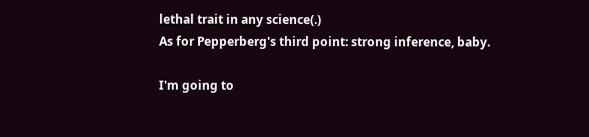lethal trait in any science(.)
As for Pepperberg's third point: strong inference, baby.

I'm going to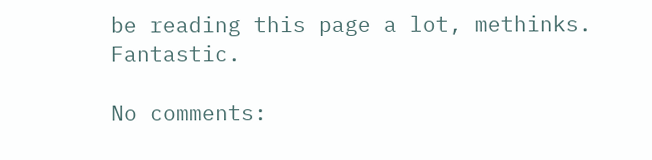be reading this page a lot, methinks. Fantastic.

No comments: